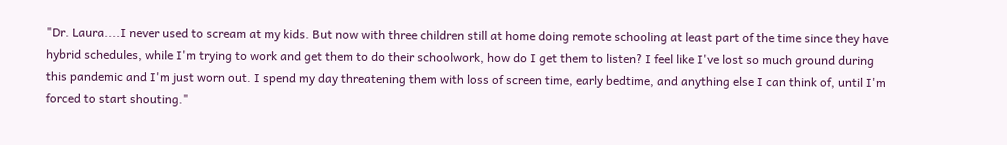"Dr. Laura....I never used to scream at my kids. But now with three children still at home doing remote schooling at least part of the time since they have hybrid schedules, while I'm trying to work and get them to do their schoolwork, how do I get them to listen? I feel like I've lost so much ground during this pandemic and I'm just worn out. I spend my day threatening them with loss of screen time, early bedtime, and anything else I can think of, until I'm forced to start shouting."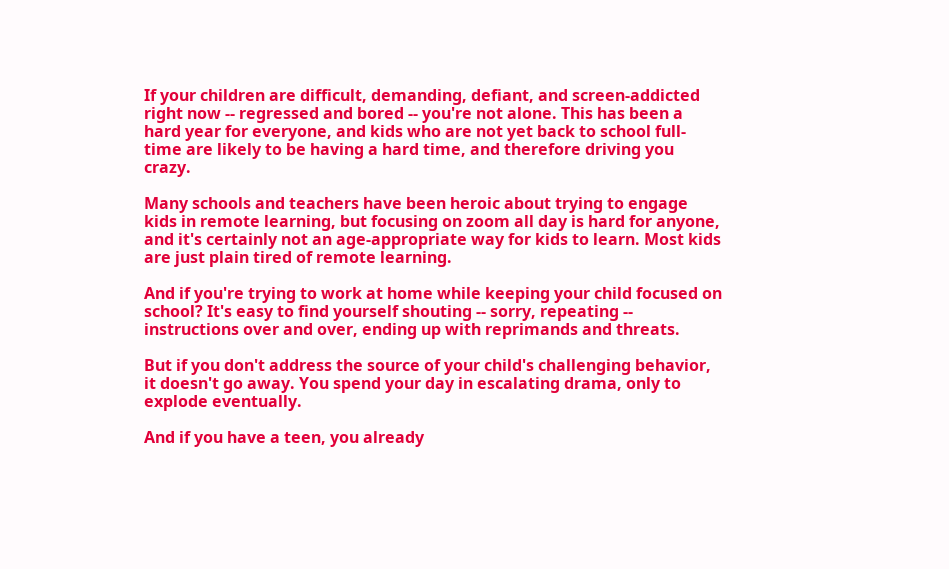If your children are difficult, demanding, defiant, and screen-addicted right now -- regressed and bored -- you're not alone. This has been a hard year for everyone, and kids who are not yet back to school full-time are likely to be having a hard time, and therefore driving you crazy.

Many schools and teachers have been heroic about trying to engage kids in remote learning, but focusing on zoom all day is hard for anyone, and it's certainly not an age-appropriate way for kids to learn. Most kids are just plain tired of remote learning.

And if you're trying to work at home while keeping your child focused on school? It's easy to find yourself shouting -- sorry, repeating -- instructions over and over, ending up with reprimands and threats.

But if you don't address the source of your child's challenging behavior, it doesn't go away. You spend your day in escalating drama, only to explode eventually.

And if you have a teen, you already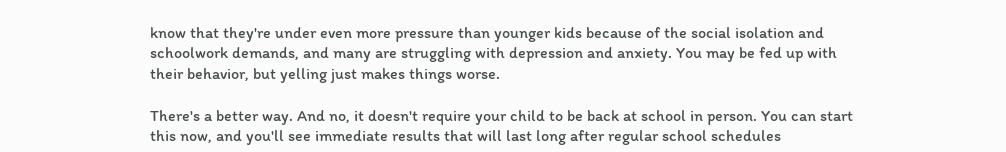know that they're under even more pressure than younger kids because of the social isolation and schoolwork demands, and many are struggling with depression and anxiety. You may be fed up with their behavior, but yelling just makes things worse.

There's a better way. And no, it doesn't require your child to be back at school in person. You can start this now, and you'll see immediate results that will last long after regular school schedules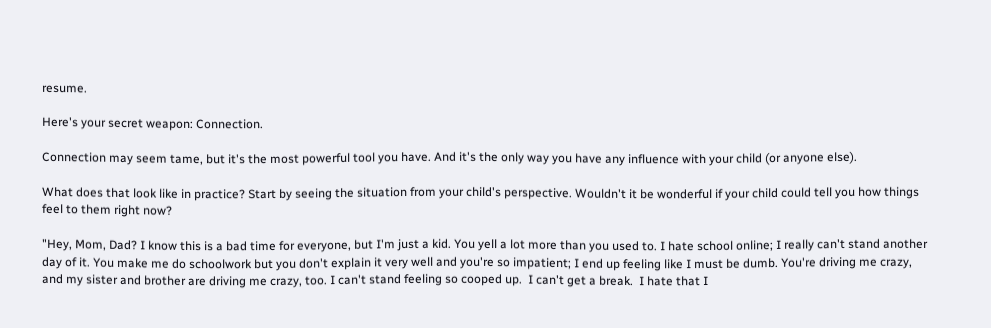resume.

Here's your secret weapon: Connection.

Connection may seem tame, but it's the most powerful tool you have. And it's the only way you have any influence with your child (or anyone else).

What does that look like in practice? Start by seeing the situation from your child's perspective. Wouldn't it be wonderful if your child could tell you how things feel to them right now?

"Hey, Mom, Dad? I know this is a bad time for everyone, but I'm just a kid. You yell a lot more than you used to. I hate school online; I really can't stand another day of it. You make me do schoolwork but you don't explain it very well and you're so impatient; I end up feeling like I must be dumb. You're driving me crazy, and my sister and brother are driving me crazy, too. I can't stand feeling so cooped up.  I can't get a break.  I hate that I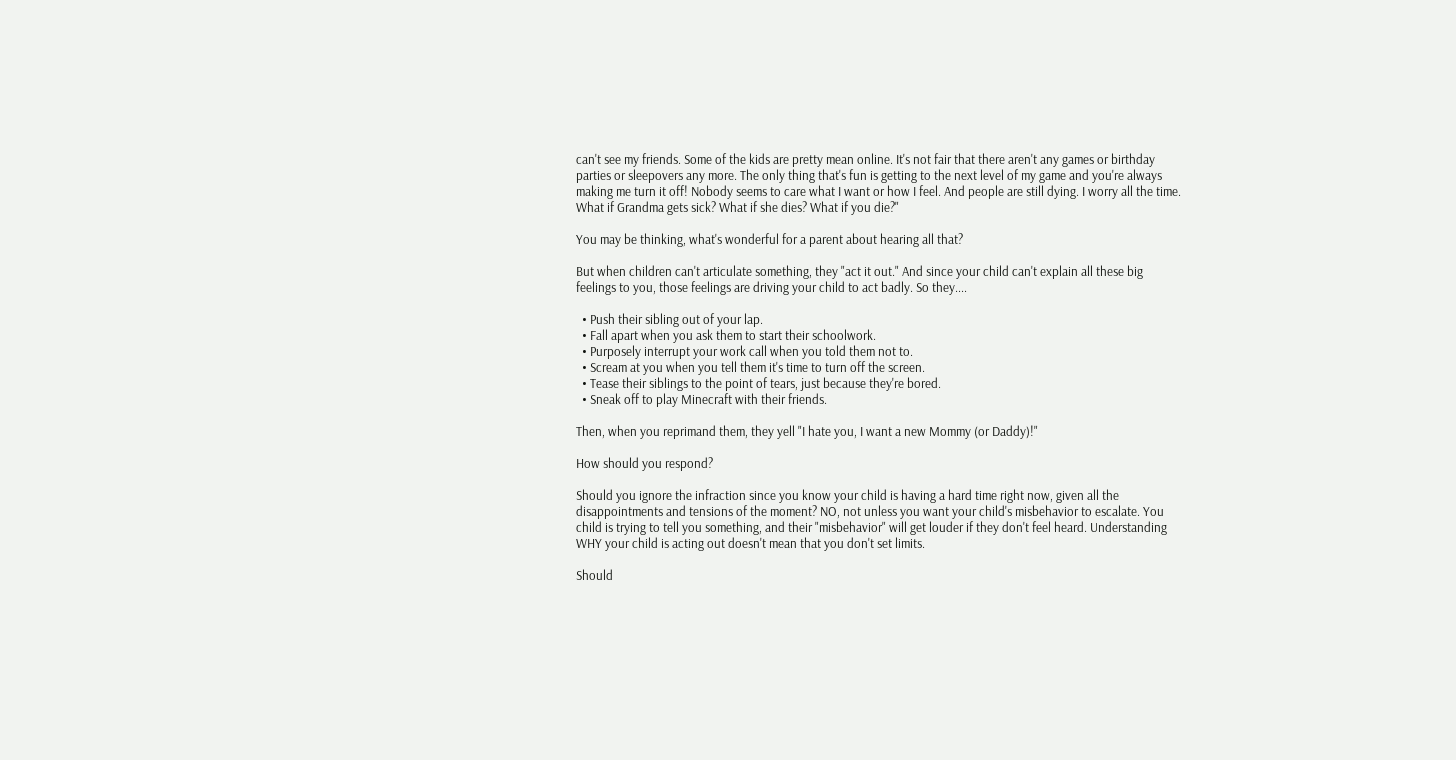can't see my friends. Some of the kids are pretty mean online. It's not fair that there aren't any games or birthday parties or sleepovers any more. The only thing that's fun is getting to the next level of my game and you're always making me turn it off! Nobody seems to care what I want or how I feel. And people are still dying. I worry all the time. What if Grandma gets sick? What if she dies? What if you die?"

You may be thinking, what's wonderful for a parent about hearing all that?

But when children can't articulate something, they "act it out." And since your child can't explain all these big feelings to you, those feelings are driving your child to act badly. So they....

  • Push their sibling out of your lap.
  • Fall apart when you ask them to start their schoolwork.
  • Purposely interrupt your work call when you told them not to.
  • Scream at you when you tell them it's time to turn off the screen.
  • Tease their siblings to the point of tears, just because they're bored.
  • Sneak off to play Minecraft with their friends.

Then, when you reprimand them, they yell "I hate you, I want a new Mommy (or Daddy)!"

How should you respond?

Should you ignore the infraction since you know your child is having a hard time right now, given all the disappointments and tensions of the moment? NO, not unless you want your child's misbehavior to escalate. You child is trying to tell you something, and their "misbehavior" will get louder if they don't feel heard. Understanding WHY your child is acting out doesn't mean that you don't set limits.

Should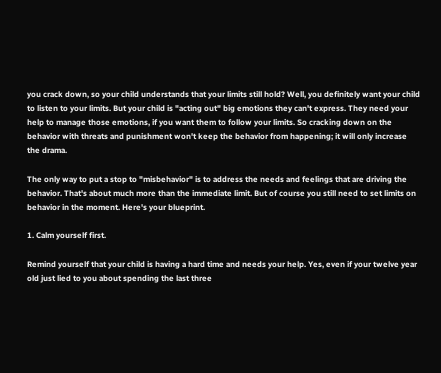you crack down, so your child understands that your limits still hold? Well, you definitely want your child to listen to your limits. But your child is "acting out" big emotions they can't express. They need your help to manage those emotions, if you want them to follow your limits. So cracking down on the behavior with threats and punishment won't keep the behavior from happening; it will only increase the drama.

The only way to put a stop to "misbehavior" is to address the needs and feelings that are driving the behavior. That's about much more than the immediate limit. But of course you still need to set limits on behavior in the moment. Here's your blueprint.

1. Calm yourself first.

Remind yourself that your child is having a hard time and needs your help. Yes, even if your twelve year old just lied to you about spending the last three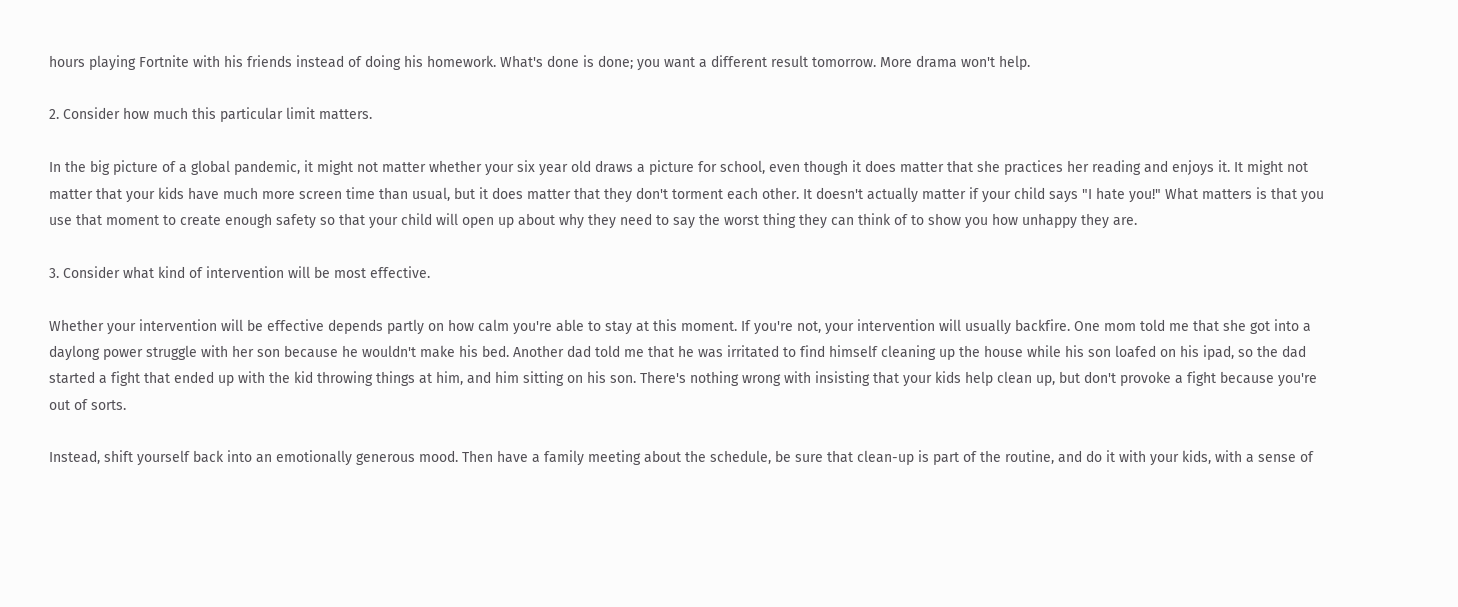hours playing Fortnite with his friends instead of doing his homework. What's done is done; you want a different result tomorrow. More drama won't help.

2. Consider how much this particular limit matters.

In the big picture of a global pandemic, it might not matter whether your six year old draws a picture for school, even though it does matter that she practices her reading and enjoys it. It might not matter that your kids have much more screen time than usual, but it does matter that they don't torment each other. It doesn't actually matter if your child says "I hate you!" What matters is that you use that moment to create enough safety so that your child will open up about why they need to say the worst thing they can think of to show you how unhappy they are.

3. Consider what kind of intervention will be most effective.

Whether your intervention will be effective depends partly on how calm you're able to stay at this moment. If you're not, your intervention will usually backfire. One mom told me that she got into a daylong power struggle with her son because he wouldn't make his bed. Another dad told me that he was irritated to find himself cleaning up the house while his son loafed on his ipad, so the dad started a fight that ended up with the kid throwing things at him, and him sitting on his son. There's nothing wrong with insisting that your kids help clean up, but don't provoke a fight because you're out of sorts.

Instead, shift yourself back into an emotionally generous mood. Then have a family meeting about the schedule, be sure that clean-up is part of the routine, and do it with your kids, with a sense of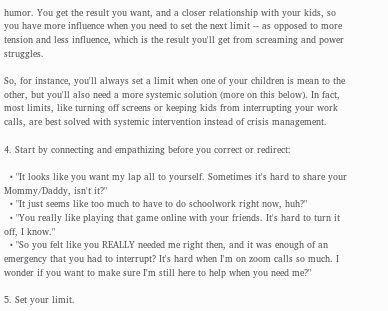humor. You get the result you want, and a closer relationship with your kids, so you have more influence when you need to set the next limit -- as opposed to more tension and less influence, which is the result you'll get from screaming and power struggles.

So, for instance, you'll always set a limit when one of your children is mean to the other, but you'll also need a more systemic solution (more on this below). In fact, most limits, like turning off screens or keeping kids from interrupting your work calls, are best solved with systemic intervention instead of crisis management.

4. Start by connecting and empathizing before you correct or redirect:

  • "It looks like you want my lap all to yourself. Sometimes it's hard to share your Mommy/Daddy, isn't it?"
  • "It just seems like too much to have to do schoolwork right now, huh?"
  • "You really like playing that game online with your friends. It's hard to turn it off, I know."
  • "So you felt like you REALLY needed me right then, and it was enough of an emergency that you had to interrupt? It's hard when I'm on zoom calls so much. I wonder if you want to make sure I'm still here to help when you need me?"

5. Set your limit.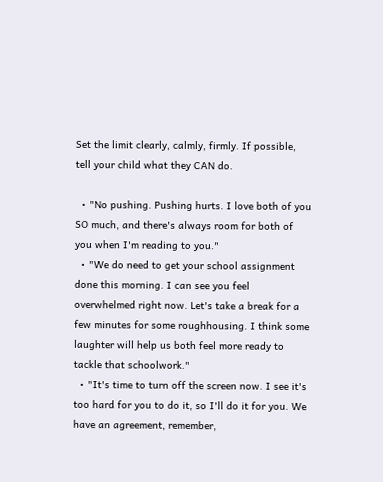Set the limit clearly, calmly, firmly. If possible, tell your child what they CAN do.

  • "No pushing. Pushing hurts. I love both of you SO much, and there's always room for both of you when I'm reading to you."
  • "We do need to get your school assignment done this morning. I can see you feel overwhelmed right now. Let's take a break for a few minutes for some roughhousing. I think some laughter will help us both feel more ready to tackle that schoolwork."
  • "It's time to turn off the screen now. I see it's too hard for you to do it, so I'll do it for you. We have an agreement, remember,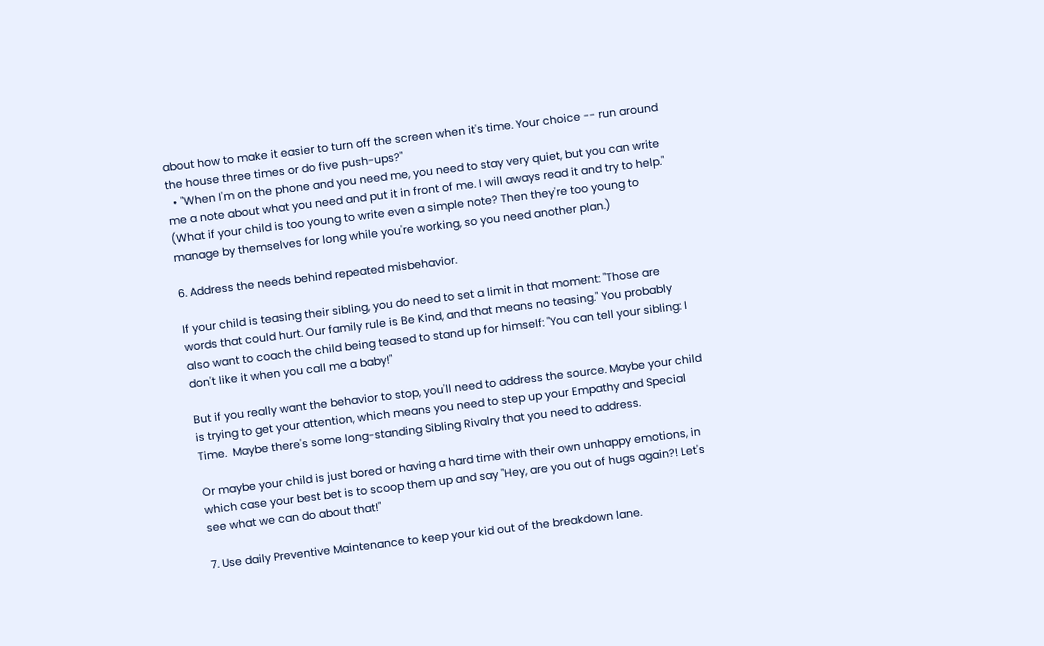about how to make it easier to turn off the screen when it's time. Your choice -- run around the house three times or do five push-ups?"
  • "When I'm on the phone and you need me, you need to stay very quiet, but you can write me a note about what you need and put it in front of me. I will aways read it and try to help." (What if your child is too young to write even a simple note? Then they're too young to manage by themselves for long while you're working, so you need another plan.)

6. Address the needs behind repeated misbehavior.

If your child is teasing their sibling, you do need to set a limit in that moment: "Those are words that could hurt. Our family rule is Be Kind, and that means no teasing." You probably also want to coach the child being teased to stand up for himself: "You can tell your sibling: I don't like it when you call me a baby!"

But if you really want the behavior to stop, you'll need to address the source. Maybe your child is trying to get your attention, which means you need to step up your Empathy and Special Time.  Maybe there's some long-standing Sibling Rivalry that you need to address.

Or maybe your child is just bored or having a hard time with their own unhappy emotions, in which case your best bet is to scoop them up and say "Hey, are you out of hugs again?! Let's see what we can do about that!"

7. Use daily Preventive Maintenance to keep your kid out of the breakdown lane.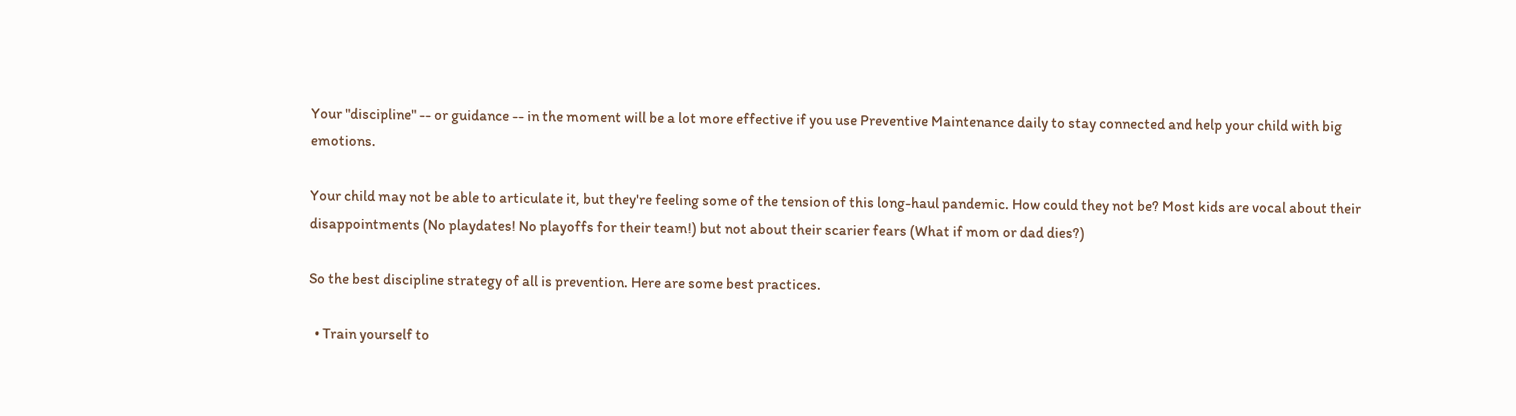Your "discipline" -- or guidance -- in the moment will be a lot more effective if you use Preventive Maintenance daily to stay connected and help your child with big emotions.

Your child may not be able to articulate it, but they're feeling some of the tension of this long-haul pandemic. How could they not be? Most kids are vocal about their disappointments (No playdates! No playoffs for their team!) but not about their scarier fears (What if mom or dad dies?)

So the best discipline strategy of all is prevention. Here are some best practices.

  • Train yourself to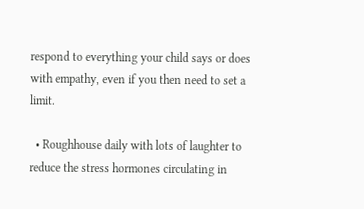respond to everything your child says or does with empathy, even if you then need to set a limit.

  • Roughhouse daily with lots of laughter to reduce the stress hormones circulating in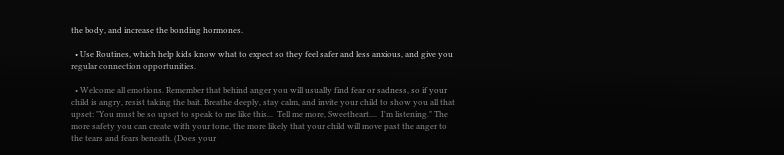the body, and increase the bonding hormones.

  • Use Routines, which help kids know what to expect so they feel safer and less anxious, and give you regular connection opportunities.

  • Welcome all emotions. Remember that behind anger you will usually find fear or sadness, so if your child is angry, resist taking the bait. Breathe deeply, stay calm, and invite your child to show you all that upset: "You must be so upset to speak to me like this...  Tell me more, Sweetheart....  I'm listening." The more safety you can create with your tone, the more likely that your child will move past the anger to the tears and fears beneath. (Does your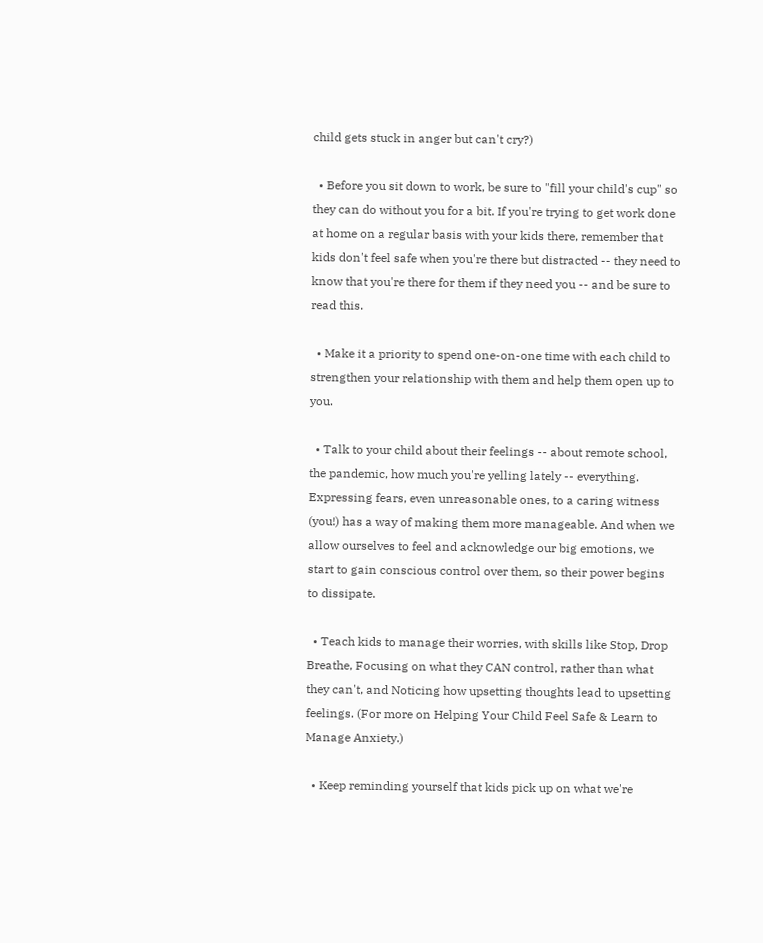child gets stuck in anger but can't cry?)

  • Before you sit down to work, be sure to "fill your child's cup" so they can do without you for a bit. If you're trying to get work done at home on a regular basis with your kids there, remember that kids don't feel safe when you're there but distracted -- they need to know that you're there for them if they need you -- and be sure to read this.

  • Make it a priority to spend one-on-one time with each child to strengthen your relationship with them and help them open up to you.

  • Talk to your child about their feelings -- about remote school,  the pandemic, how much you're yelling lately -- everything. Expressing fears, even unreasonable ones, to a caring witness (you!) has a way of making them more manageable. And when we allow ourselves to feel and acknowledge our big emotions, we start to gain conscious control over them, so their power begins to dissipate.

  • Teach kids to manage their worries, with skills like Stop, Drop Breathe, Focusing on what they CAN control, rather than what they can't, and Noticing how upsetting thoughts lead to upsetting feelings. (For more on Helping Your Child Feel Safe & Learn to Manage Anxiety.)

  • Keep reminding yourself that kids pick up on what we're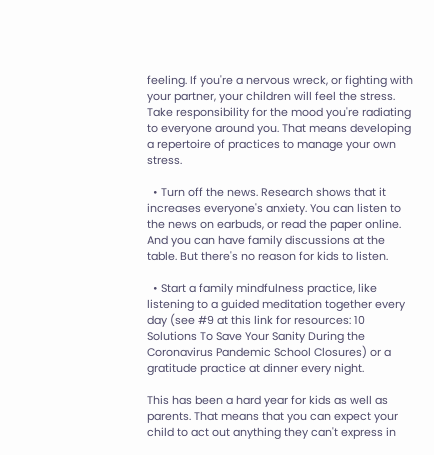feeling. If you're a nervous wreck, or fighting with your partner, your children will feel the stress. Take responsibility for the mood you're radiating to everyone around you. That means developing a repertoire of practices to manage your own stress.

  • Turn off the news. Research shows that it increases everyone's anxiety. You can listen to the news on earbuds, or read the paper online. And you can have family discussions at the table. But there's no reason for kids to listen.

  • Start a family mindfulness practice, like listening to a guided meditation together every day (see #9 at this link for resources: 10 Solutions To Save Your Sanity During the Coronavirus Pandemic School Closures) or a gratitude practice at dinner every night.

This has been a hard year for kids as well as parents. That means that you can expect your child to act out anything they can't express in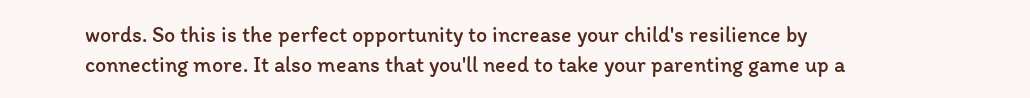words. So this is the perfect opportunity to increase your child's resilience by connecting more. It also means that you'll need to take your parenting game up a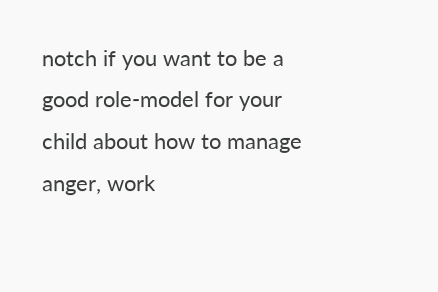notch if you want to be a good role-model for your child about how to manage anger, work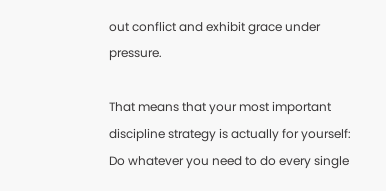out conflict and exhibit grace under pressure.

That means that your most important discipline strategy is actually for yourself: Do whatever you need to do every single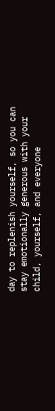day to replenish yourself, so you can stay emotionally generous with your child, yourself, and everyone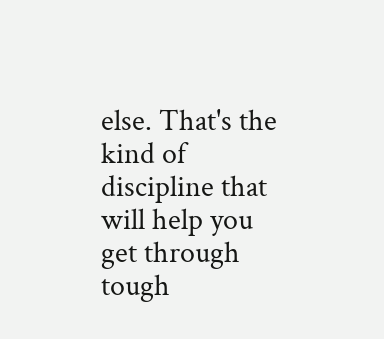else. That's the kind of discipline that will help you get through tough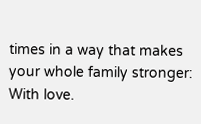times in a way that makes your whole family stronger: With love.